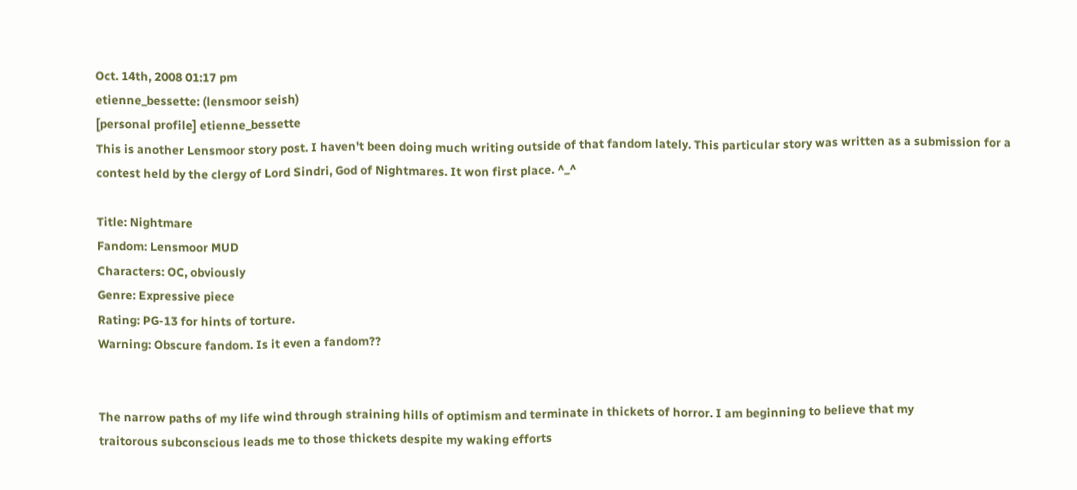Oct. 14th, 2008 01:17 pm
etienne_bessette: (lensmoor seish)
[personal profile] etienne_bessette
This is another Lensmoor story post. I haven't been doing much writing outside of that fandom lately. This particular story was written as a submission for a contest held by the clergy of Lord Sindri, God of Nightmares. It won first place. ^_^

Title: Nightmare
Fandom: Lensmoor MUD
Characters: OC, obviously
Genre: Expressive piece
Rating: PG-13 for hints of torture.
Warning: Obscure fandom. Is it even a fandom??


The narrow paths of my life wind through straining hills of optimism and terminate in thickets of horror. I am beginning to believe that my
traitorous subconscious leads me to those thickets despite my waking efforts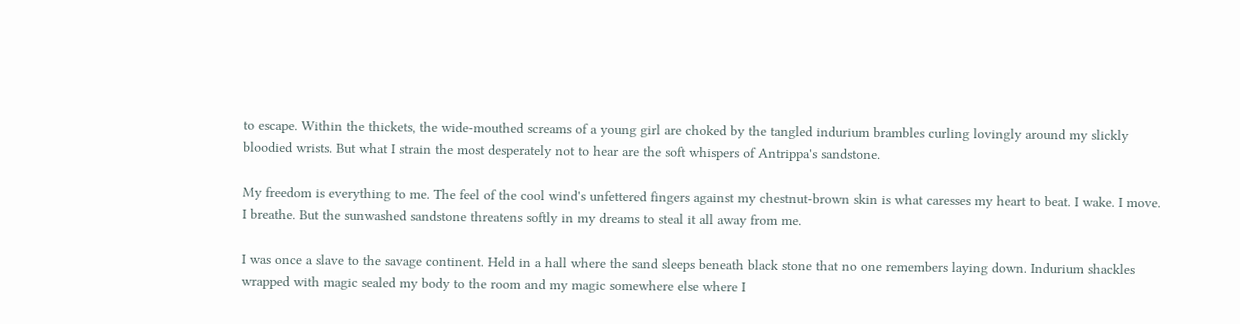to escape. Within the thickets, the wide-mouthed screams of a young girl are choked by the tangled indurium brambles curling lovingly around my slickly bloodied wrists. But what I strain the most desperately not to hear are the soft whispers of Antrippa's sandstone.

My freedom is everything to me. The feel of the cool wind's unfettered fingers against my chestnut-brown skin is what caresses my heart to beat. I wake. I move. I breathe. But the sunwashed sandstone threatens softly in my dreams to steal it all away from me.

I was once a slave to the savage continent. Held in a hall where the sand sleeps beneath black stone that no one remembers laying down. Indurium shackles wrapped with magic sealed my body to the room and my magic somewhere else where I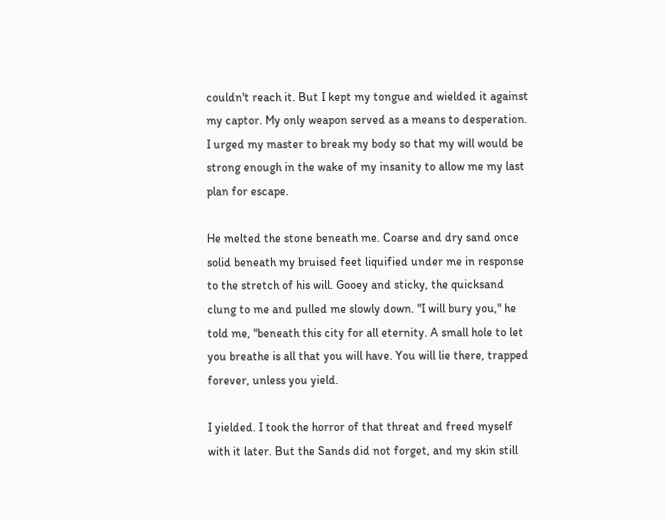couldn't reach it. But I kept my tongue and wielded it against my captor. My only weapon served as a means to desperation. I urged my master to break my body so that my will would be strong enough in the wake of my insanity to allow me my last plan for escape.

He melted the stone beneath me. Coarse and dry sand once solid beneath my bruised feet liquified under me in response to the stretch of his will. Gooey and sticky, the quicksand clung to me and pulled me slowly down. "I will bury you," he told me, "beneath this city for all eternity. A small hole to let you breathe is all that you will have. You will lie there, trapped forever, unless you yield.

I yielded. I took the horror of that threat and freed myself with it later. But the Sands did not forget, and my skin still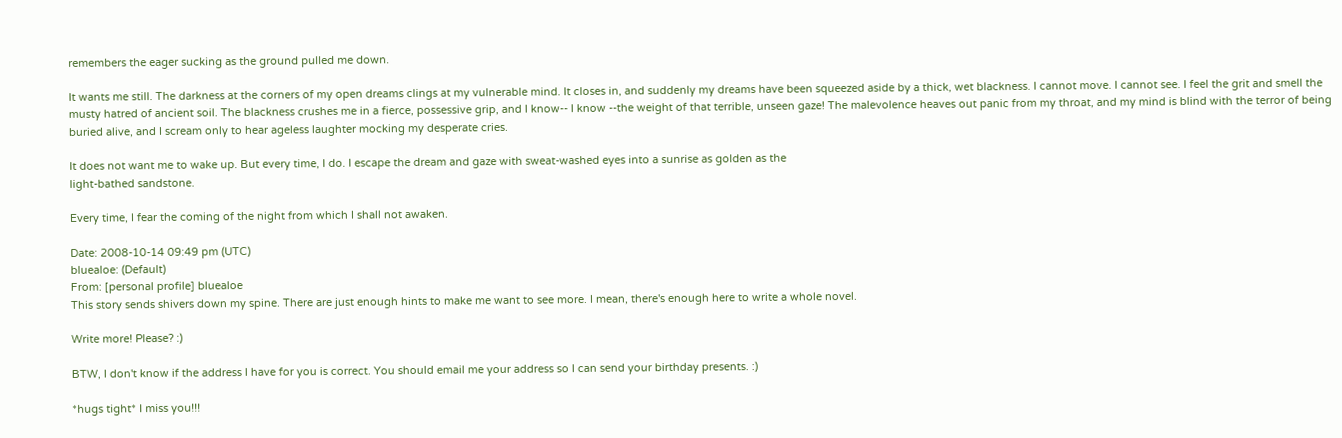remembers the eager sucking as the ground pulled me down.

It wants me still. The darkness at the corners of my open dreams clings at my vulnerable mind. It closes in, and suddenly my dreams have been squeezed aside by a thick, wet blackness. I cannot move. I cannot see. I feel the grit and smell the musty hatred of ancient soil. The blackness crushes me in a fierce, possessive grip, and I know-- I know --the weight of that terrible, unseen gaze! The malevolence heaves out panic from my throat, and my mind is blind with the terror of being buried alive, and I scream only to hear ageless laughter mocking my desperate cries.

It does not want me to wake up. But every time, I do. I escape the dream and gaze with sweat-washed eyes into a sunrise as golden as the
light-bathed sandstone.

Every time, I fear the coming of the night from which I shall not awaken.

Date: 2008-10-14 09:49 pm (UTC)
bluealoe: (Default)
From: [personal profile] bluealoe
This story sends shivers down my spine. There are just enough hints to make me want to see more. I mean, there's enough here to write a whole novel.

Write more! Please? :)

BTW, I don't know if the address I have for you is correct. You should email me your address so I can send your birthday presents. :)

*hugs tight* I miss you!!!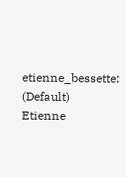etienne_bessette: (Default)
Etienne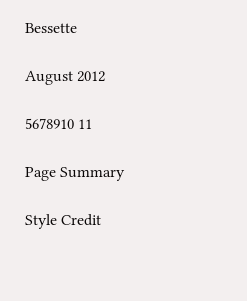Bessette

August 2012

5678910 11

Page Summary

Style Credit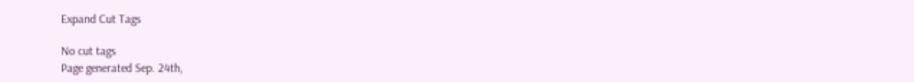Expand Cut Tags

No cut tags
Page generated Sep. 24th,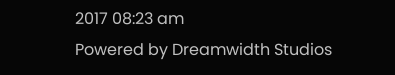2017 08:23 am
Powered by Dreamwidth Studios